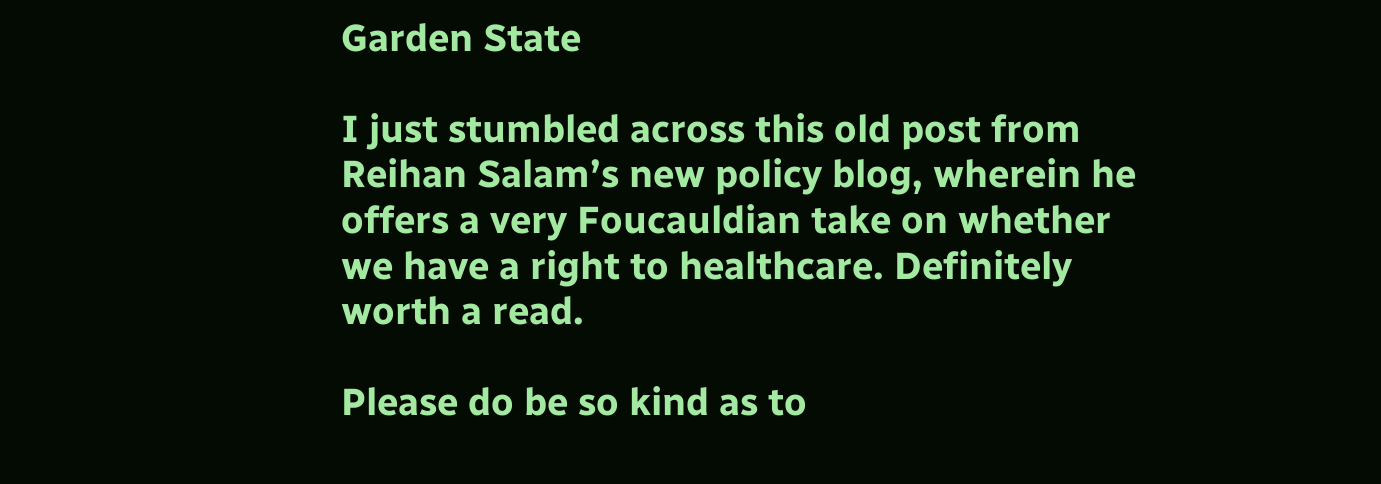Garden State

I just stumbled across this old post from Reihan Salam’s new policy blog, wherein he offers a very Foucauldian take on whether we have a right to healthcare. Definitely worth a read.

Please do be so kind as to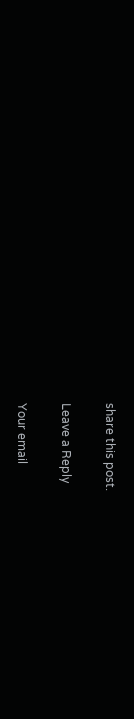share this post.

Leave a Reply

Your email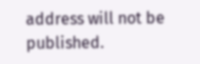address will not be published.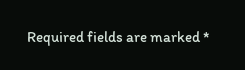Required fields are marked *